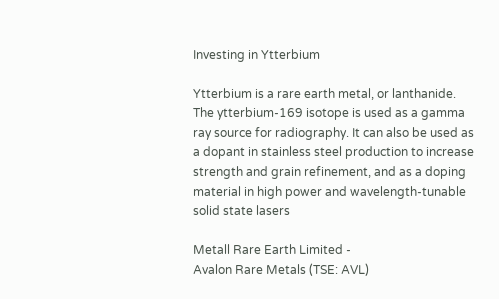Investing in Ytterbium

Ytterbium is a rare earth metal, or lanthanide. The ytterbium-169 isotope is used as a gamma ray source for radiography. It can also be used as a dopant in stainless steel production to increase strength and grain refinement, and as a doping material in high power and wavelength-tunable solid state lasers

Metall Rare Earth Limited -
Avalon Rare Metals (TSE: AVL)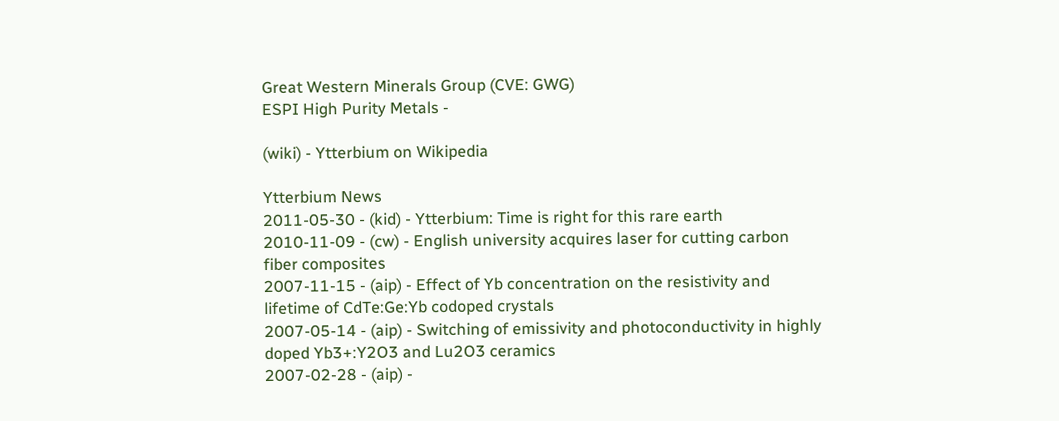Great Western Minerals Group (CVE: GWG)
ESPI High Purity Metals -

(wiki) - Ytterbium on Wikipedia

Ytterbium News
2011-05-30 - (kid) - Ytterbium: Time is right for this rare earth
2010-11-09 - (cw) - English university acquires laser for cutting carbon fiber composites
2007-11-15 - (aip) - Effect of Yb concentration on the resistivity and lifetime of CdTe:Ge:Yb codoped crystals
2007-05-14 - (aip) - Switching of emissivity and photoconductivity in highly doped Yb3+:Y2O3 and Lu2O3 ceramics
2007-02-28 - (aip) -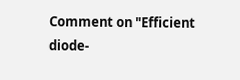Comment on "Efficient diode-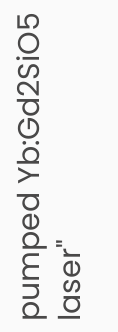pumped Yb:Gd2SiO5 laser"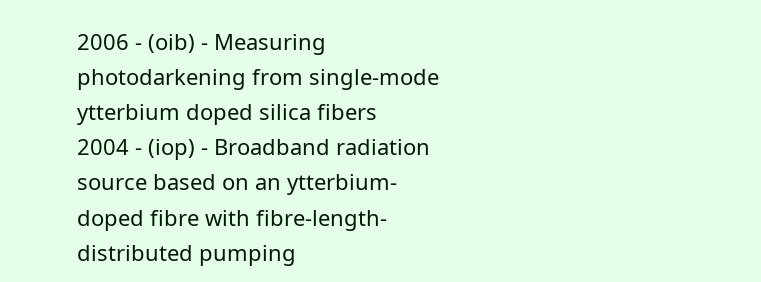2006 - (oib) - Measuring photodarkening from single-mode ytterbium doped silica fibers
2004 - (iop) - Broadband radiation source based on an ytterbium-doped fibre with fibre-length-distributed pumping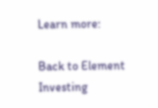Learn more:

Back to Element Investing